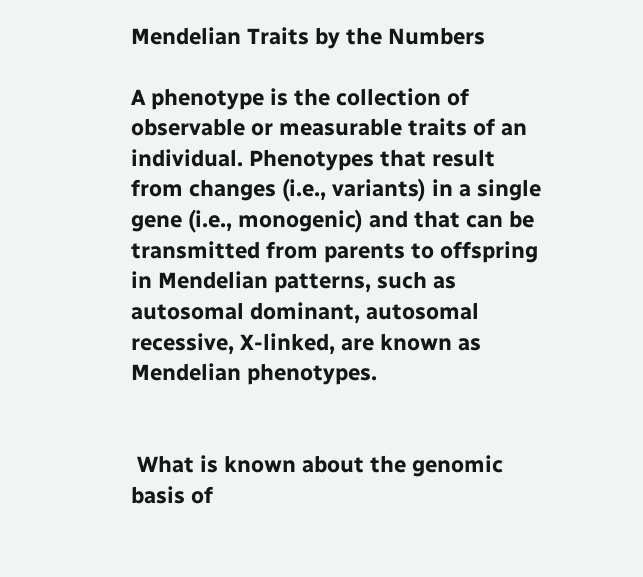Mendelian Traits by the Numbers

A phenotype is the collection of observable or measurable traits of an individual. Phenotypes that result from changes (i.e., variants) in a single gene (i.e., monogenic) and that can be transmitted from parents to offspring in Mendelian patterns, such as autosomal dominant, autosomal recessive, X-linked, are known as Mendelian phenotypes.


 What is known about the genomic basis of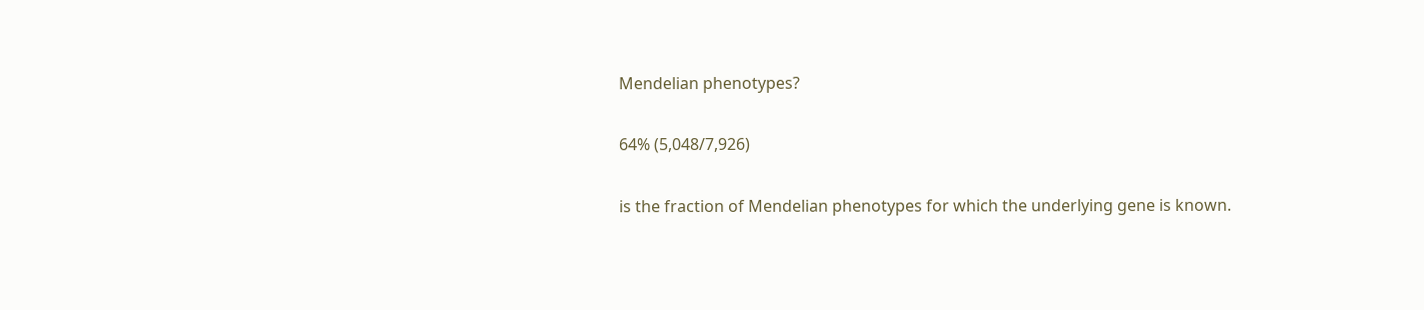Mendelian phenotypes?

64% (5,048/7,926)

is the fraction of Mendelian phenotypes for which the underlying gene is known.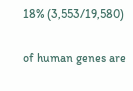18% (3,553/19,580)

of human genes are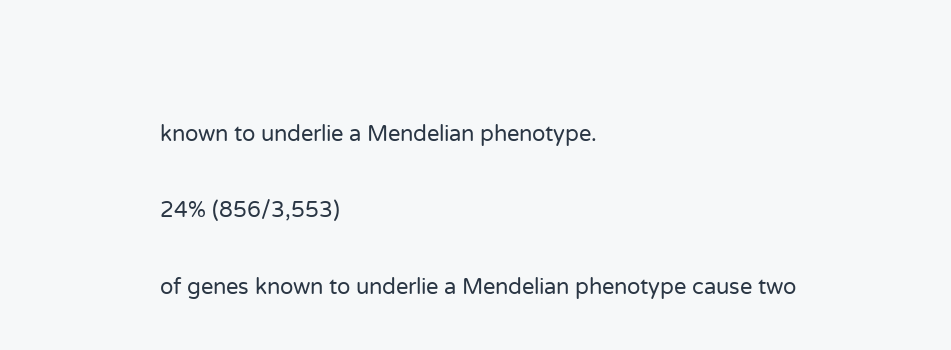known to underlie a Mendelian phenotype.

24% (856/3,553)

of genes known to underlie a Mendelian phenotype cause two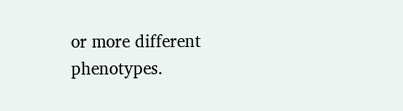or more different phenotypes.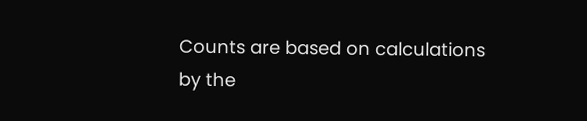Counts are based on calculations by the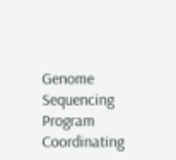Genome Sequencing Program Coordinating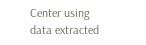Center using data extracted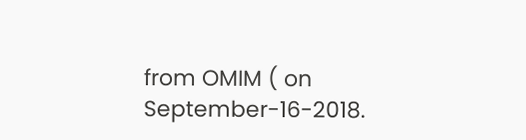from OMIM ( on September-16-2018.